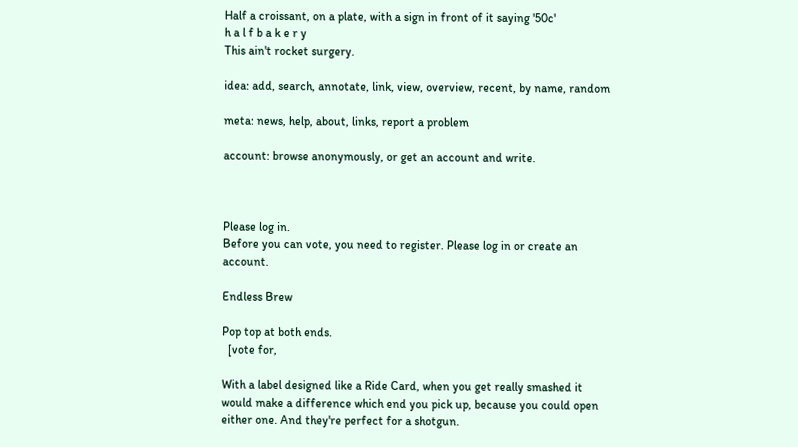Half a croissant, on a plate, with a sign in front of it saying '50c'
h a l f b a k e r y
This ain't rocket surgery.

idea: add, search, annotate, link, view, overview, recent, by name, random

meta: news, help, about, links, report a problem

account: browse anonymously, or get an account and write.



Please log in.
Before you can vote, you need to register. Please log in or create an account.

Endless Brew

Pop top at both ends.
  [vote for,

With a label designed like a Ride Card, when you get really smashed it would make a difference which end you pick up, because you could open either one. And they're perfect for a shotgun.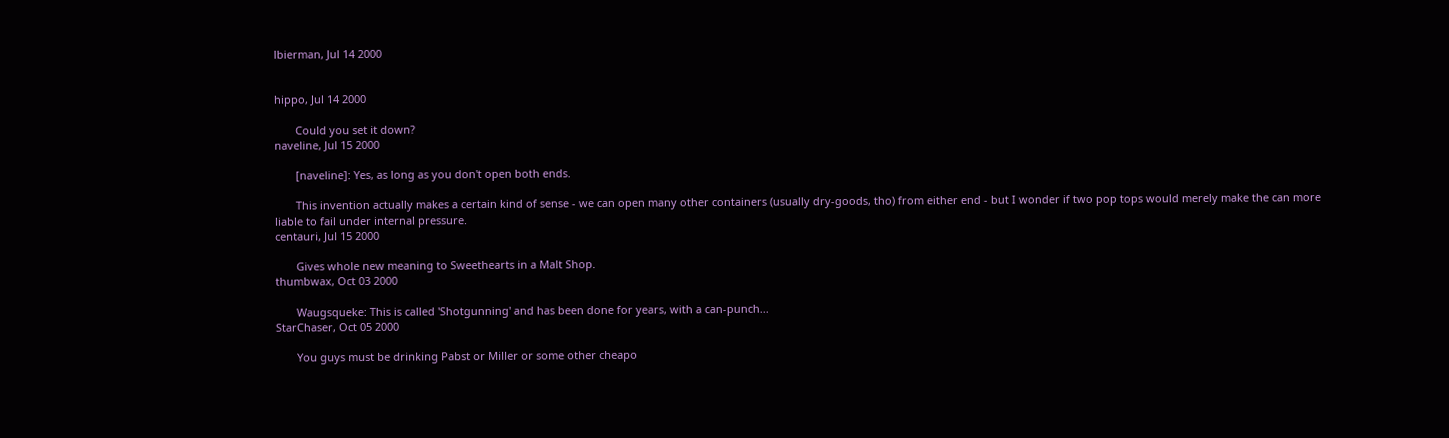lbierman, Jul 14 2000


hippo, Jul 14 2000

       Could you set it down?
naveline, Jul 15 2000

       [naveline]: Yes, as long as you don't open both ends.

       This invention actually makes a certain kind of sense - we can open many other containers (usually dry-goods, tho) from either end - but I wonder if two pop tops would merely make the can more liable to fail under internal pressure.
centauri, Jul 15 2000

       Gives whole new meaning to Sweethearts in a Malt Shop.
thumbwax, Oct 03 2000

       Waugsqueke: This is called 'Shotgunning' and has been done for years, with a can-punch...
StarChaser, Oct 05 2000

       You guys must be drinking Pabst or Miller or some other cheapo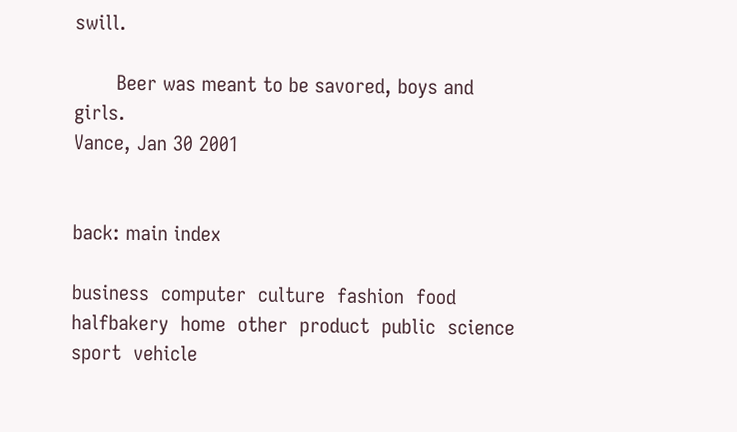swill.

       Beer was meant to be savored, boys and girls.
Vance, Jan 30 2001


back: main index

business  computer  culture  fashion  food  halfbakery  home  other  product  public  science  sport  vehicle